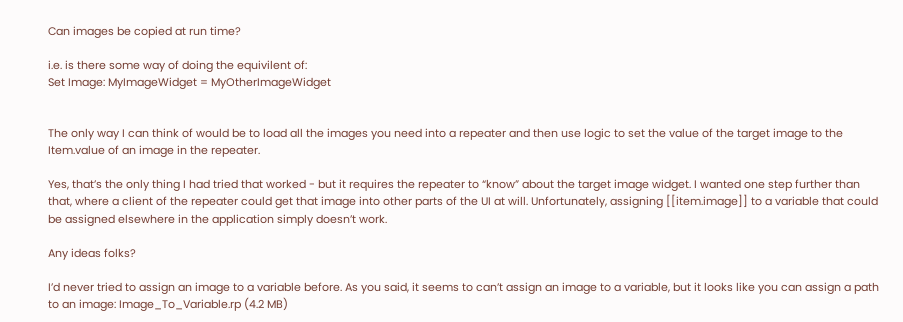Can images be copied at run time?

i.e. is there some way of doing the equivilent of:
Set Image: MyImageWidget = MyOtherImageWidget


The only way I can think of would be to load all the images you need into a repeater and then use logic to set the value of the target image to the Item.value of an image in the repeater.

Yes, that’s the only thing I had tried that worked - but it requires the repeater to “know” about the target image widget. I wanted one step further than that, where a client of the repeater could get that image into other parts of the UI at will. Unfortunately, assigning [[item.image]] to a variable that could be assigned elsewhere in the application simply doesn’t work.

Any ideas folks?

I’d never tried to assign an image to a variable before. As you said, it seems to can’t assign an image to a variable, but it looks like you can assign a path to an image: Image_To_Variable.rp (4.2 MB)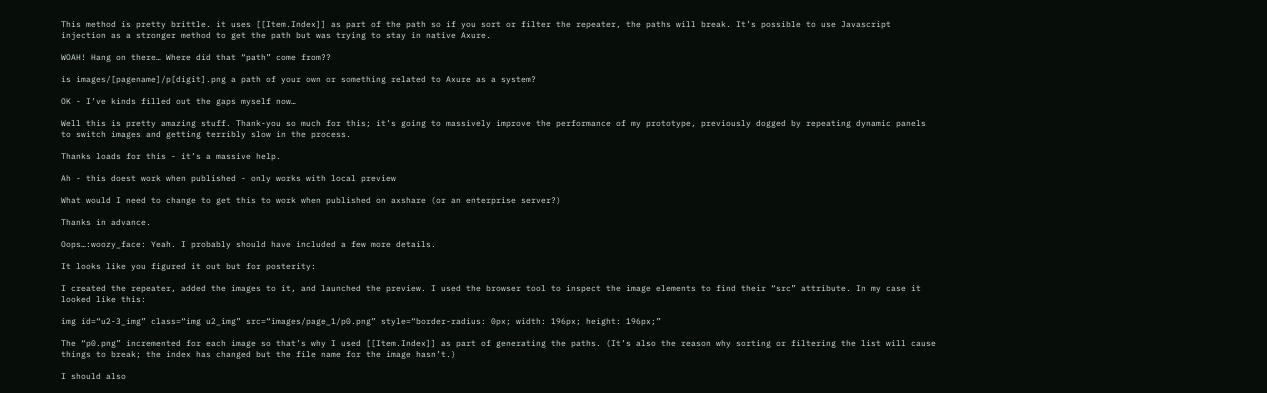This method is pretty brittle. it uses [[Item.Index]] as part of the path so if you sort or filter the repeater, the paths will break. It’s possible to use Javascript injection as a stronger method to get the path but was trying to stay in native Axure.

WOAH! Hang on there… Where did that “path” come from??

is images/[pagename]/p[digit].png a path of your own or something related to Axure as a system?

OK - I’ve kinds filled out the gaps myself now…

Well this is pretty amazing stuff. Thank-you so much for this; it’s going to massively improve the performance of my prototype, previously dogged by repeating dynamic panels to switch images and getting terribly slow in the process.

Thanks loads for this - it’s a massive help.

Ah - this doest work when published - only works with local preview

What would I need to change to get this to work when published on axshare (or an enterprise server?)

Thanks in advance.

Oops…:woozy_face: Yeah. I probably should have included a few more details.

It looks like you figured it out but for posterity:

I created the repeater, added the images to it, and launched the preview. I used the browser tool to inspect the image elements to find their “src” attribute. In my case it looked like this:

img id=“u2-3_img” class=“img u2_img” src=“images/page_1/p0.png” style=“border-radius: 0px; width: 196px; height: 196px;”

The “p0.png” incremented for each image so that’s why I used [[Item.Index]] as part of generating the paths. (It’s also the reason why sorting or filtering the list will cause things to break; the index has changed but the file name for the image hasn’t.)

I should also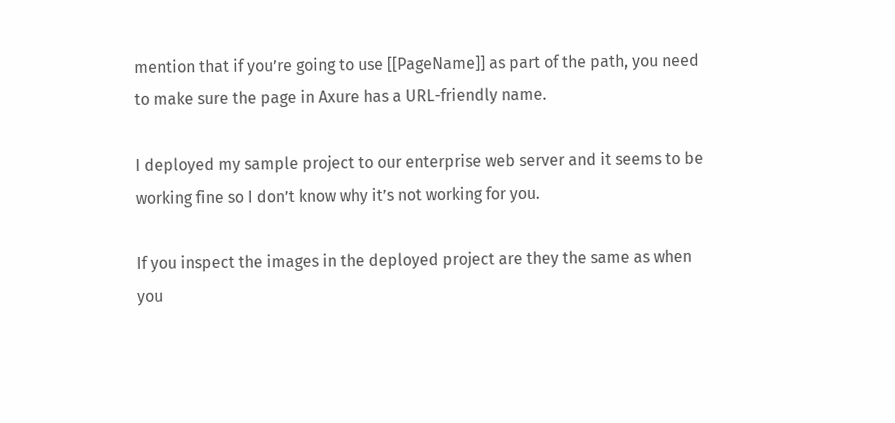mention that if you’re going to use [[PageName]] as part of the path, you need to make sure the page in Axure has a URL-friendly name.

I deployed my sample project to our enterprise web server and it seems to be working fine so I don’t know why it’s not working for you.

If you inspect the images in the deployed project are they the same as when you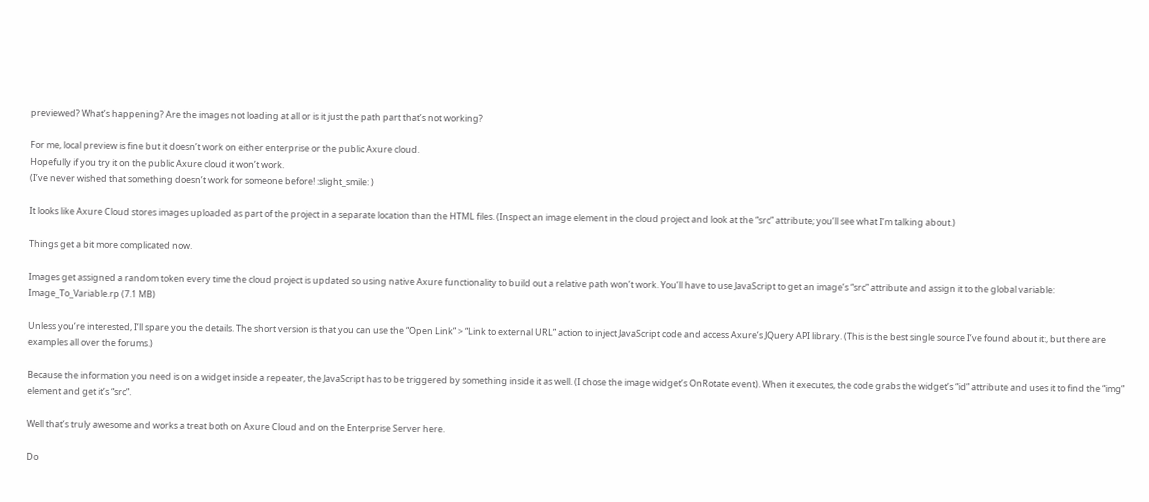previewed? What’s happening? Are the images not loading at all or is it just the path part that’s not working?

For me, local preview is fine but it doesn’t work on either enterprise or the public Axure cloud.
Hopefully if you try it on the public Axure cloud it won’t work.
(I’ve never wished that something doesn’t work for someone before! :slight_smile: )

It looks like Axure Cloud stores images uploaded as part of the project in a separate location than the HTML files. (Inspect an image element in the cloud project and look at the “src” attribute; you’ll see what I’m talking about.)

Things get a bit more complicated now.

Images get assigned a random token every time the cloud project is updated so using native Axure functionality to build out a relative path won’t work. You’ll have to use JavaScript to get an image’s “src” attribute and assign it to the global variable: Image_To_Variable.rp (7.1 MB)

Unless you’re interested, I’ll spare you the details. The short version is that you can use the “Open Link” > “Link to external URL” action to inject JavaScript code and access Axure’s JQuery API library. (This is the best single source I’ve found about it:, but there are examples all over the forums.)

Because the information you need is on a widget inside a repeater, the JavaScript has to be triggered by something inside it as well. (I chose the image widget’s OnRotate event). When it executes, the code grabs the widget’s “id” attribute and uses it to find the “img” element and get it’s “src”.

Well that’s truly awesome and works a treat both on Axure Cloud and on the Enterprise Server here.

Do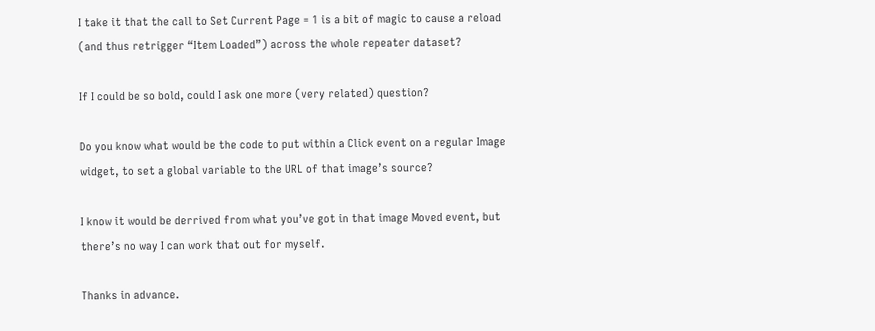I take it that the call to Set Current Page = 1 is a bit of magic to cause a reload (and thus retrigger “Item Loaded”) across the whole repeater dataset?

If I could be so bold, could I ask one more (very related) question?

Do you know what would be the code to put within a Click event on a regular Image widget, to set a global variable to the URL of that image’s source?

I know it would be derrived from what you’ve got in that image Moved event, but there’s no way I can work that out for myself.

Thanks in advance.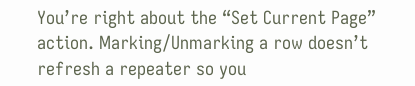You’re right about the “Set Current Page” action. Marking/Unmarking a row doesn’t refresh a repeater so you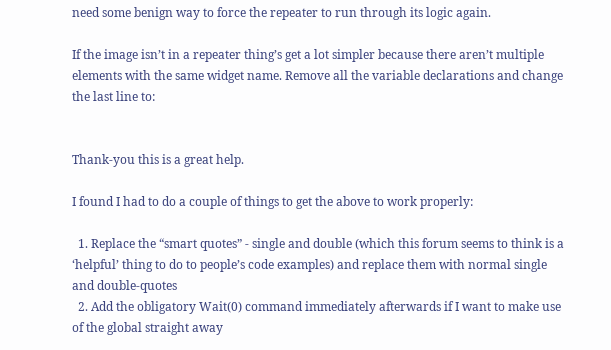need some benign way to force the repeater to run through its logic again.

If the image isn’t in a repeater thing’s get a lot simpler because there aren’t multiple elements with the same widget name. Remove all the variable declarations and change the last line to:


Thank-you this is a great help.

I found I had to do a couple of things to get the above to work properly:

  1. Replace the “smart quotes” - single and double (which this forum seems to think is a ‘helpful’ thing to do to people’s code examples) and replace them with normal single and double-quotes
  2. Add the obligatory Wait(0) command immediately afterwards if I want to make use of the global straight away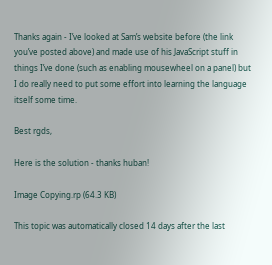Thanks again - I’ve looked at Sam’s website before (the link you’ve posted above) and made use of his JavaScript stuff in things I’ve done (such as enabling mousewheel on a panel) but I do really need to put some effort into learning the language itself some time.

Best rgds,

Here is the solution - thanks huban!

Image Copying.rp (64.3 KB)

This topic was automatically closed 14 days after the last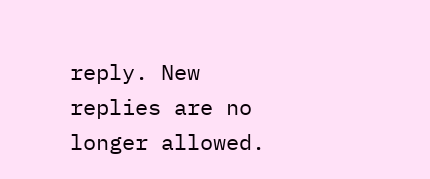reply. New replies are no longer allowed.